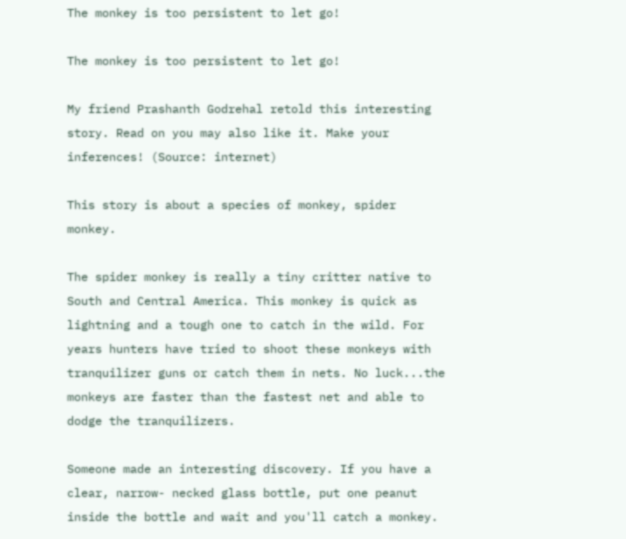The monkey is too persistent to let go!

The monkey is too persistent to let go!

My friend Prashanth Godrehal retold this interesting story. Read on you may also like it. Make your inferences! (Source: internet)

This story is about a species of monkey, spider monkey.

The spider monkey is really a tiny critter native to South and Central America. This monkey is quick as lightning and a tough one to catch in the wild. For years hunters have tried to shoot these monkeys with tranquilizer guns or catch them in nets. No luck...the monkeys are faster than the fastest net and able to dodge the tranquilizers.

Someone made an interesting discovery. If you have a clear, narrow- necked glass bottle, put one peanut inside the bottle and wait and you'll catch a monkey.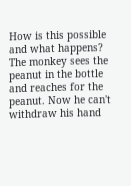How is this possible and what happens? The monkey sees the peanut in the bottle and reaches for the peanut. Now he can't withdraw his hand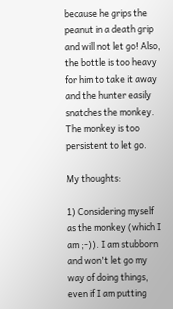because he grips the peanut in a death grip and will not let go! Also, the bottle is too heavy for him to take it away and the hunter easily snatches the monkey. The monkey is too persistent to let go.

My thoughts:

1) Considering myself as the monkey (which I am ;-)). I am stubborn and won't let go my way of doing things, even if I am putting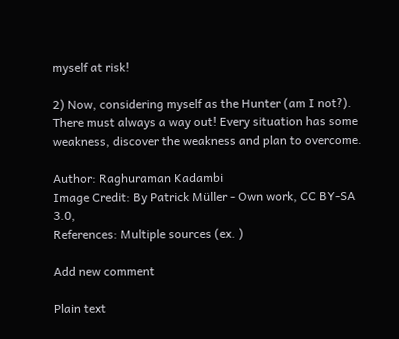myself at risk!

2) Now, considering myself as the Hunter (am I not?). There must always a way out! Every situation has some weakness, discover the weakness and plan to overcome.

Author: Raghuraman Kadambi
Image Credit: By Patrick Müller - Own work, CC BY-SA 3.0,
References: Multiple sources (ex. )

Add new comment

Plain text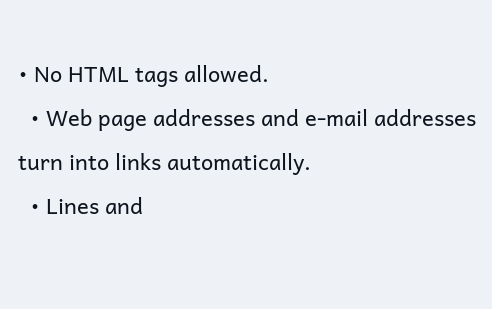• No HTML tags allowed.
  • Web page addresses and e-mail addresses turn into links automatically.
  • Lines and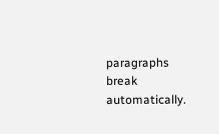paragraphs break automatically.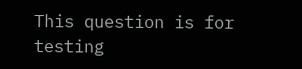This question is for testing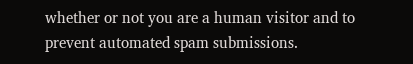whether or not you are a human visitor and to prevent automated spam submissions.